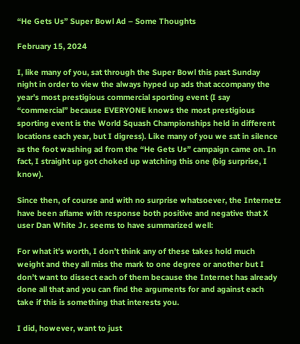“He Gets Us” Super Bowl Ad – Some Thoughts

February 15, 2024

I, like many of you, sat through the Super Bowl this past Sunday night in order to view the always hyped up ads that accompany the year’s most prestigious commercial sporting event (I say “commercial” because EVERYONE knows the most prestigious sporting event is the World Squash Championships held in different locations each year, but I digress). Like many of you we sat in silence as the foot washing ad from the “He Gets Us” campaign came on. In fact, I straight up got choked up watching this one (big surprise, I know).

Since then, of course and with no surprise whatsoever, the Internetz have been aflame with response both positive and negative that X user Dan White Jr. seems to have summarized well:

For what it’s worth, I don’t think any of these takes hold much weight and they all miss the mark to one degree or another but I don’t want to dissect each of them because the Internet has already done all that and you can find the arguments for and against each take if this is something that interests you.

I did, however, want to just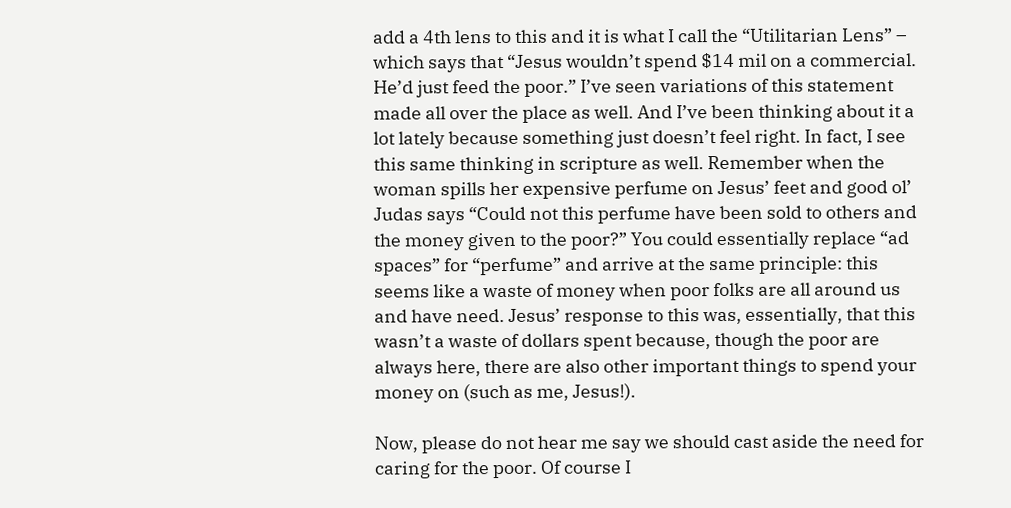add a 4th lens to this and it is what I call the “Utilitarian Lens” – which says that “Jesus wouldn’t spend $14 mil on a commercial. He’d just feed the poor.” I’ve seen variations of this statement made all over the place as well. And I’ve been thinking about it a lot lately because something just doesn’t feel right. In fact, I see this same thinking in scripture as well. Remember when the woman spills her expensive perfume on Jesus’ feet and good ol’ Judas says “Could not this perfume have been sold to others and the money given to the poor?” You could essentially replace “ad spaces” for “perfume” and arrive at the same principle: this seems like a waste of money when poor folks are all around us and have need. Jesus’ response to this was, essentially, that this wasn’t a waste of dollars spent because, though the poor are always here, there are also other important things to spend your money on (such as me, Jesus!).

Now, please do not hear me say we should cast aside the need for caring for the poor. Of course I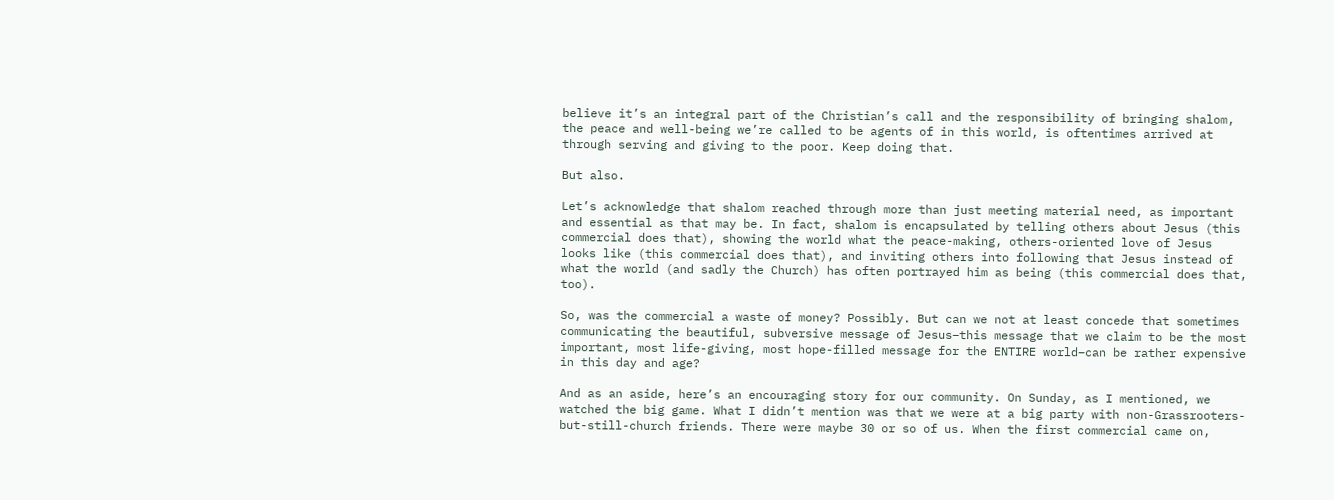believe it’s an integral part of the Christian’s call and the responsibility of bringing shalom, the peace and well-being we’re called to be agents of in this world, is oftentimes arrived at through serving and giving to the poor. Keep doing that.

But also.

Let’s acknowledge that shalom reached through more than just meeting material need, as important and essential as that may be. In fact, shalom is encapsulated by telling others about Jesus (this commercial does that), showing the world what the peace-making, others-oriented love of Jesus looks like (this commercial does that), and inviting others into following that Jesus instead of what the world (and sadly the Church) has often portrayed him as being (this commercial does that, too).

So, was the commercial a waste of money? Possibly. But can we not at least concede that sometimes communicating the beautiful, subversive message of Jesus–this message that we claim to be the most important, most life-giving, most hope-filled message for the ENTIRE world–can be rather expensive in this day and age?

And as an aside, here’s an encouraging story for our community. On Sunday, as I mentioned, we watched the big game. What I didn’t mention was that we were at a big party with non-Grassrooters-but-still-church friends. There were maybe 30 or so of us. When the first commercial came on,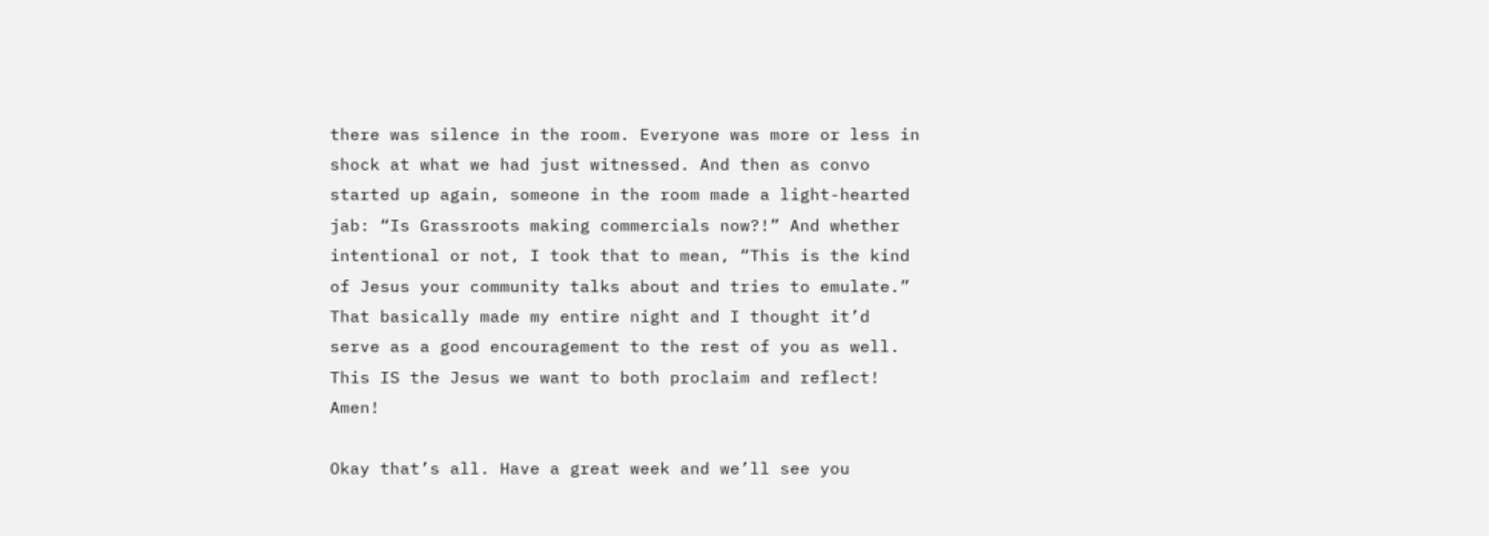there was silence in the room. Everyone was more or less in shock at what we had just witnessed. And then as convo started up again, someone in the room made a light-hearted jab: “Is Grassroots making commercials now?!” And whether intentional or not, I took that to mean, “This is the kind of Jesus your community talks about and tries to emulate.” That basically made my entire night and I thought it’d serve as a good encouragement to the rest of you as well. This IS the Jesus we want to both proclaim and reflect! Amen!

Okay that’s all. Have a great week and we’ll see you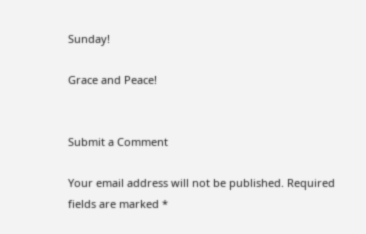Sunday!

Grace and Peace!


Submit a Comment

Your email address will not be published. Required fields are marked *